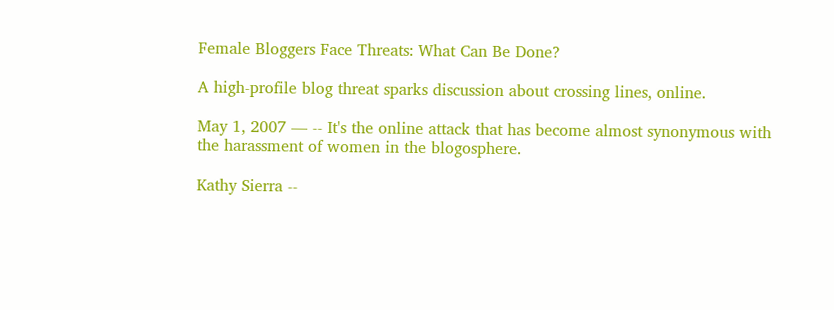Female Bloggers Face Threats: What Can Be Done?

A high-profile blog threat sparks discussion about crossing lines, online.

May 1, 2007 — -- It's the online attack that has become almost synonymous with the harassment of women in the blogosphere.

Kathy Sierra --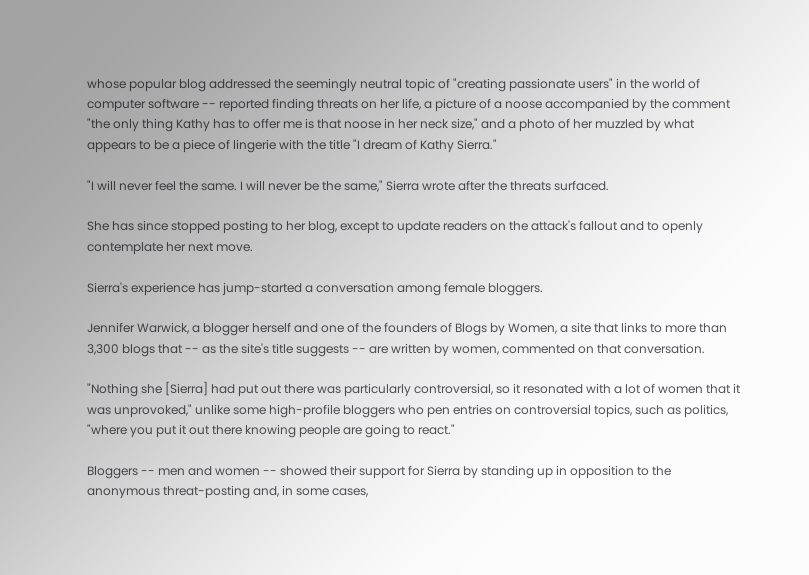whose popular blog addressed the seemingly neutral topic of "creating passionate users" in the world of computer software -- reported finding threats on her life, a picture of a noose accompanied by the comment "the only thing Kathy has to offer me is that noose in her neck size," and a photo of her muzzled by what appears to be a piece of lingerie with the title "I dream of Kathy Sierra."

"I will never feel the same. I will never be the same," Sierra wrote after the threats surfaced.

She has since stopped posting to her blog, except to update readers on the attack's fallout and to openly contemplate her next move.

Sierra's experience has jump-started a conversation among female bloggers.

Jennifer Warwick, a blogger herself and one of the founders of Blogs by Women, a site that links to more than 3,300 blogs that -- as the site's title suggests -- are written by women, commented on that conversation.

"Nothing she [Sierra] had put out there was particularly controversial, so it resonated with a lot of women that it was unprovoked," unlike some high-profile bloggers who pen entries on controversial topics, such as politics, "where you put it out there knowing people are going to react."

Bloggers -- men and women -- showed their support for Sierra by standing up in opposition to the anonymous threat-posting and, in some cases,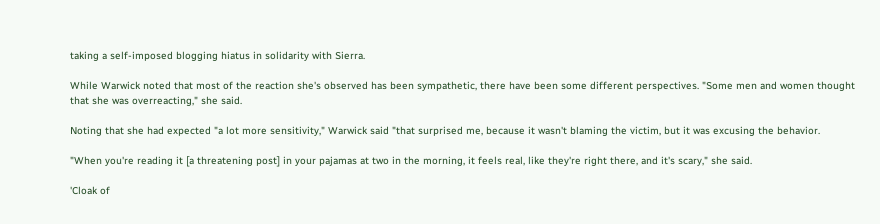taking a self-imposed blogging hiatus in solidarity with Sierra.

While Warwick noted that most of the reaction she's observed has been sympathetic, there have been some different perspectives. "Some men and women thought that she was overreacting," she said.

Noting that she had expected "a lot more sensitivity," Warwick said "that surprised me, because it wasn't blaming the victim, but it was excusing the behavior.

"When you're reading it [a threatening post] in your pajamas at two in the morning, it feels real, like they're right there, and it's scary," she said.

'Cloak of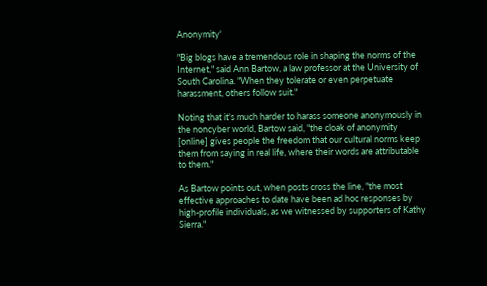Anonymity'

"Big blogs have a tremendous role in shaping the norms of the Internet," said Ann Bartow, a law professor at the University of South Carolina. "When they tolerate or even perpetuate harassment, others follow suit."

Noting that it's much harder to harass someone anonymously in the noncyber world, Bartow said, "the cloak of anonymity [online] gives people the freedom that our cultural norms keep them from saying in real life, where their words are attributable to them."

As Bartow points out, when posts cross the line, "the most effective approaches to date have been ad hoc responses by high-profile individuals, as we witnessed by supporters of Kathy Sierra."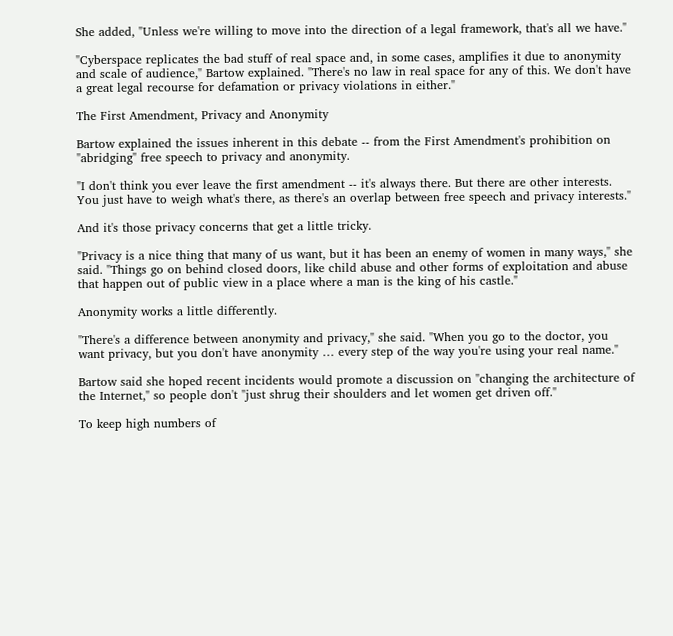She added, "Unless we're willing to move into the direction of a legal framework, that's all we have."

"Cyberspace replicates the bad stuff of real space and, in some cases, amplifies it due to anonymity and scale of audience," Bartow explained. "There's no law in real space for any of this. We don't have a great legal recourse for defamation or privacy violations in either."

The First Amendment, Privacy and Anonymity

Bartow explained the issues inherent in this debate -- from the First Amendment's prohibition on "abridging" free speech to privacy and anonymity.

"I don't think you ever leave the first amendment -- it's always there. But there are other interests. You just have to weigh what's there, as there's an overlap between free speech and privacy interests."

And it's those privacy concerns that get a little tricky.

"Privacy is a nice thing that many of us want, but it has been an enemy of women in many ways," she said. "Things go on behind closed doors, like child abuse and other forms of exploitation and abuse that happen out of public view in a place where a man is the king of his castle."

Anonymity works a little differently.

"There's a difference between anonymity and privacy," she said. "When you go to the doctor, you want privacy, but you don't have anonymity … every step of the way you're using your real name."

Bartow said she hoped recent incidents would promote a discussion on "changing the architecture of the Internet," so people don't "just shrug their shoulders and let women get driven off."

To keep high numbers of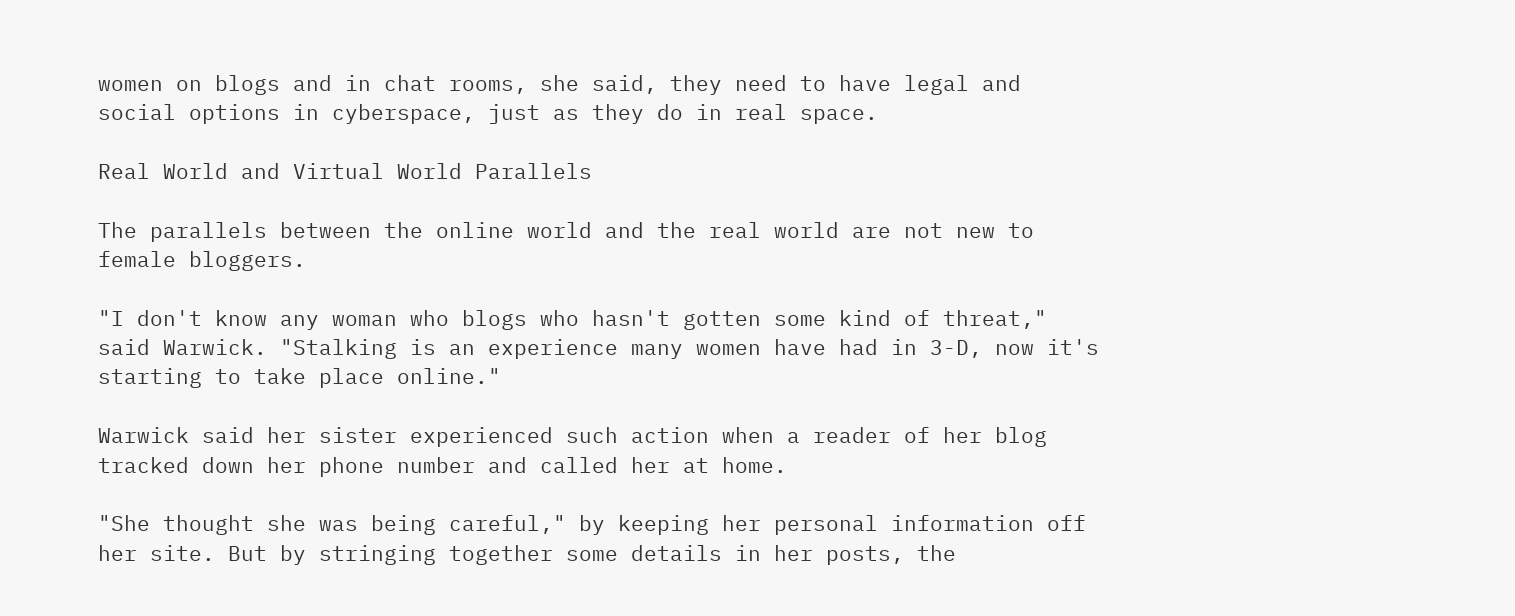women on blogs and in chat rooms, she said, they need to have legal and social options in cyberspace, just as they do in real space.

Real World and Virtual World Parallels

The parallels between the online world and the real world are not new to female bloggers.

"I don't know any woman who blogs who hasn't gotten some kind of threat," said Warwick. "Stalking is an experience many women have had in 3-D, now it's starting to take place online."

Warwick said her sister experienced such action when a reader of her blog tracked down her phone number and called her at home.

"She thought she was being careful," by keeping her personal information off her site. But by stringing together some details in her posts, the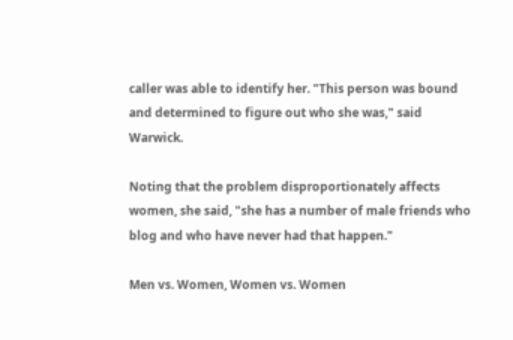caller was able to identify her. "This person was bound and determined to figure out who she was," said Warwick.

Noting that the problem disproportionately affects women, she said, "she has a number of male friends who blog and who have never had that happen."

Men vs. Women, Women vs. Women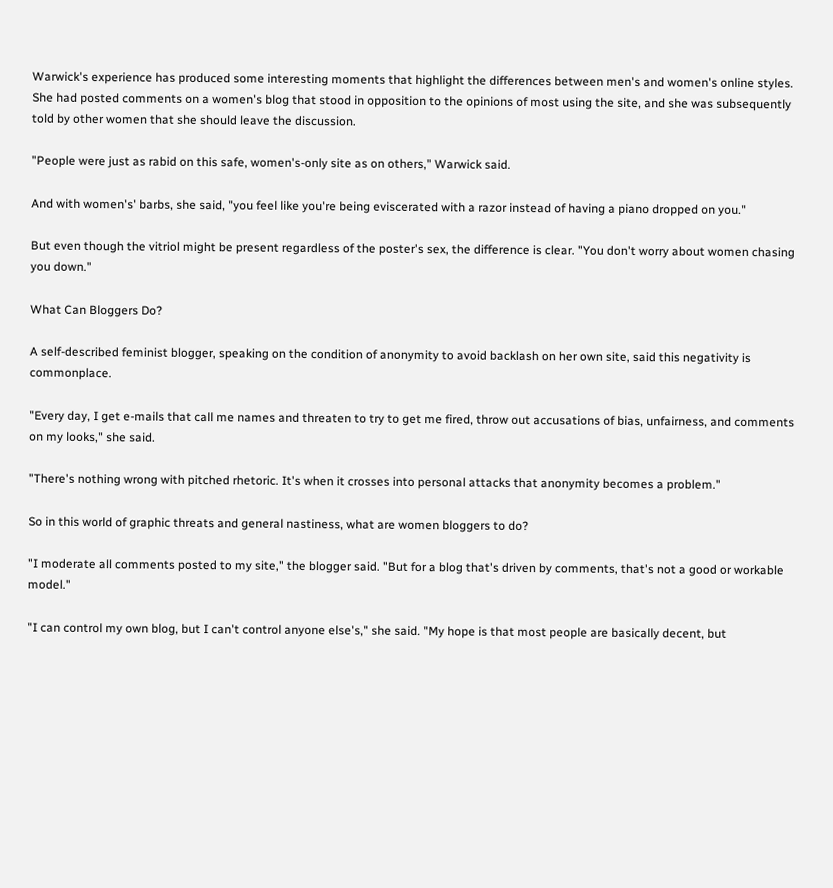Warwick's experience has produced some interesting moments that highlight the differences between men's and women's online styles. She had posted comments on a women's blog that stood in opposition to the opinions of most using the site, and she was subsequently told by other women that she should leave the discussion.

"People were just as rabid on this safe, women's-only site as on others," Warwick said.

And with women's' barbs, she said, "you feel like you're being eviscerated with a razor instead of having a piano dropped on you."

But even though the vitriol might be present regardless of the poster's sex, the difference is clear. "You don't worry about women chasing you down."

What Can Bloggers Do?

A self-described feminist blogger, speaking on the condition of anonymity to avoid backlash on her own site, said this negativity is commonplace.

"Every day, I get e-mails that call me names and threaten to try to get me fired, throw out accusations of bias, unfairness, and comments on my looks," she said.

"There's nothing wrong with pitched rhetoric. It's when it crosses into personal attacks that anonymity becomes a problem."

So in this world of graphic threats and general nastiness, what are women bloggers to do?

"I moderate all comments posted to my site," the blogger said. "But for a blog that's driven by comments, that's not a good or workable model."

"I can control my own blog, but I can't control anyone else's," she said. "My hope is that most people are basically decent, but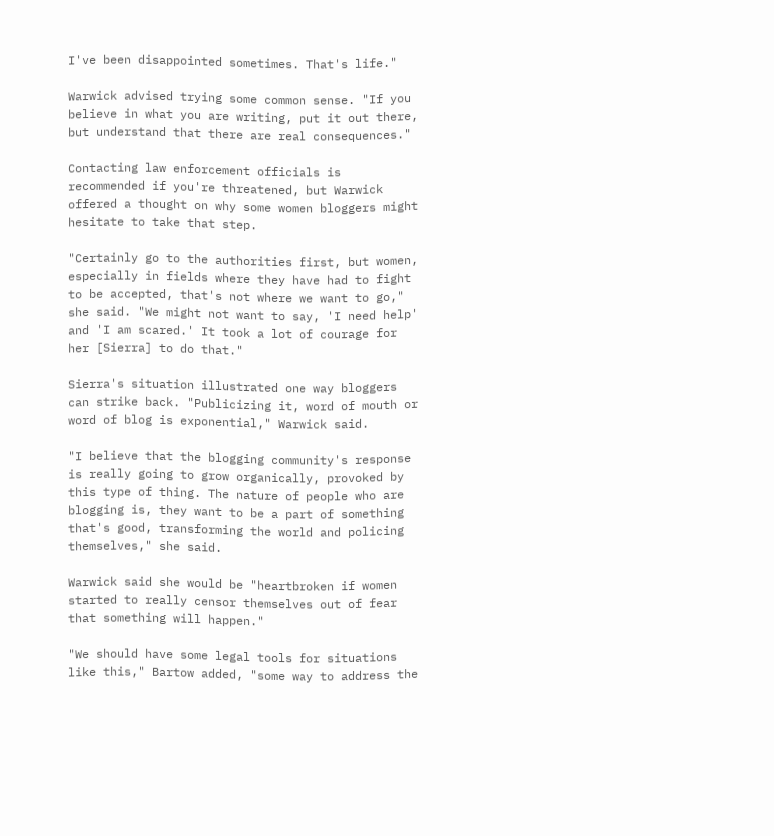I've been disappointed sometimes. That's life."

Warwick advised trying some common sense. "If you believe in what you are writing, put it out there, but understand that there are real consequences."

Contacting law enforcement officials is recommended if you're threatened, but Warwick offered a thought on why some women bloggers might hesitate to take that step.

"Certainly go to the authorities first, but women, especially in fields where they have had to fight to be accepted, that's not where we want to go," she said. "We might not want to say, 'I need help' and 'I am scared.' It took a lot of courage for her [Sierra] to do that."

Sierra's situation illustrated one way bloggers can strike back. "Publicizing it, word of mouth or word of blog is exponential," Warwick said.

"I believe that the blogging community's response is really going to grow organically, provoked by this type of thing. The nature of people who are blogging is, they want to be a part of something that's good, transforming the world and policing themselves," she said.

Warwick said she would be "heartbroken if women started to really censor themselves out of fear that something will happen."

"We should have some legal tools for situations like this," Bartow added, "some way to address the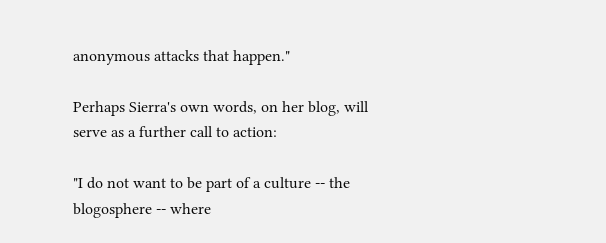anonymous attacks that happen."

Perhaps Sierra's own words, on her blog, will serve as a further call to action:

"I do not want to be part of a culture -- the blogosphere -- where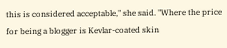this is considered acceptable," she said. "Where the price for being a blogger is Kevlar-coated skin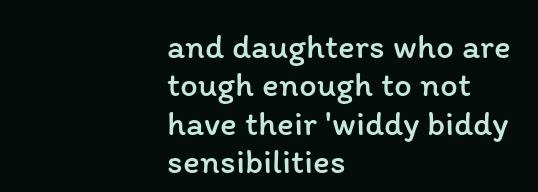and daughters who are tough enough to not have their 'widdy biddy sensibilities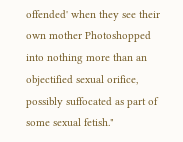offended' when they see their own mother Photoshopped into nothing more than an objectified sexual orifice, possibly suffocated as part of some sexual fetish."